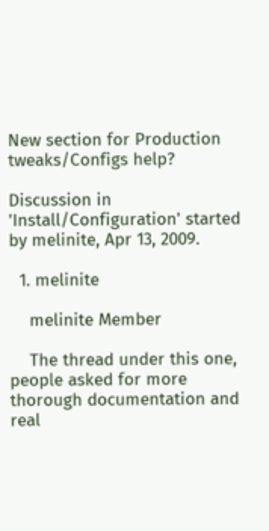New section for Production tweaks/Configs help?

Discussion in 'Install/Configuration' started by melinite, Apr 13, 2009.

  1. melinite

    melinite Member

    The thread under this one, people asked for more thorough documentation and real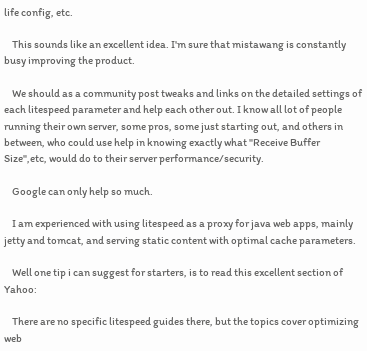life config, etc.

    This sounds like an excellent idea. I'm sure that mistawang is constantly busy improving the product.

    We should as a community post tweaks and links on the detailed settings of each litespeed parameter and help each other out. I know all lot of people running their own server, some pros, some just starting out, and others in between, who could use help in knowing exactly what "Receive Buffer Size",etc, would do to their server performance/security.

    Google can only help so much.

    I am experienced with using litespeed as a proxy for java web apps, mainly jetty and tomcat, and serving static content with optimal cache parameters.

    Well one tip i can suggest for starters, is to read this excellent section of Yahoo:

    There are no specific litespeed guides there, but the topics cover optimizing web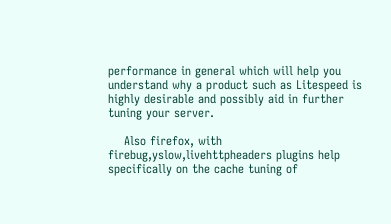performance in general which will help you understand why a product such as Litespeed is highly desirable and possibly aid in further tuning your server.

    Also firefox, with firebug,yslow,livehttpheaders plugins help specifically on the cache tuning of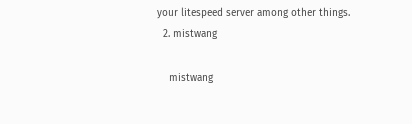your litespeed server among other things.
  2. mistwang

    mistwang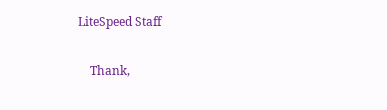LiteSpeed Staff

    Thank,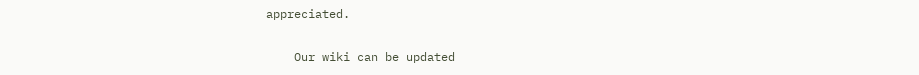appreciated.

    Our wiki can be updated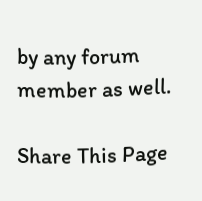by any forum member as well.

Share This Page